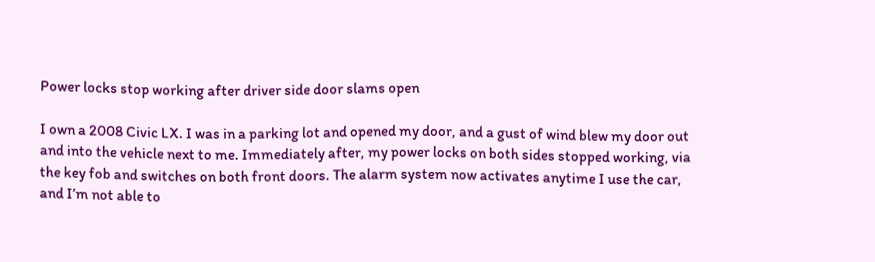Power locks stop working after driver side door slams open

I own a 2008 Civic LX. I was in a parking lot and opened my door, and a gust of wind blew my door out and into the vehicle next to me. Immediately after, my power locks on both sides stopped working, via the key fob and switches on both front doors. The alarm system now activates anytime I use the car, and I’m not able to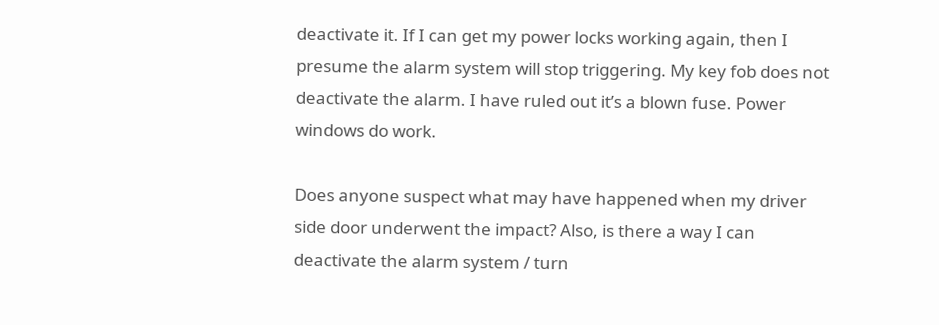deactivate it. If I can get my power locks working again, then I presume the alarm system will stop triggering. My key fob does not deactivate the alarm. I have ruled out it’s a blown fuse. Power windows do work.

Does anyone suspect what may have happened when my driver side door underwent the impact? Also, is there a way I can deactivate the alarm system / turn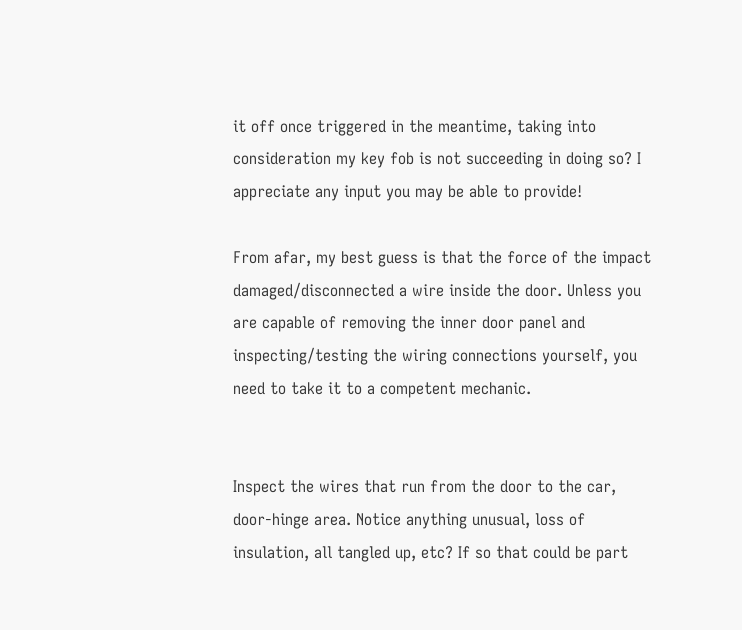it off once triggered in the meantime, taking into consideration my key fob is not succeeding in doing so? I appreciate any input you may be able to provide!

From afar, my best guess is that the force of the impact damaged/disconnected a wire inside the door. Unless you are capable of removing the inner door panel and inspecting/testing the wiring connections yourself, you need to take it to a competent mechanic.


Inspect the wires that run from the door to the car, door-hinge area. Notice anything unusual, loss of insulation, all tangled up, etc? If so that could be part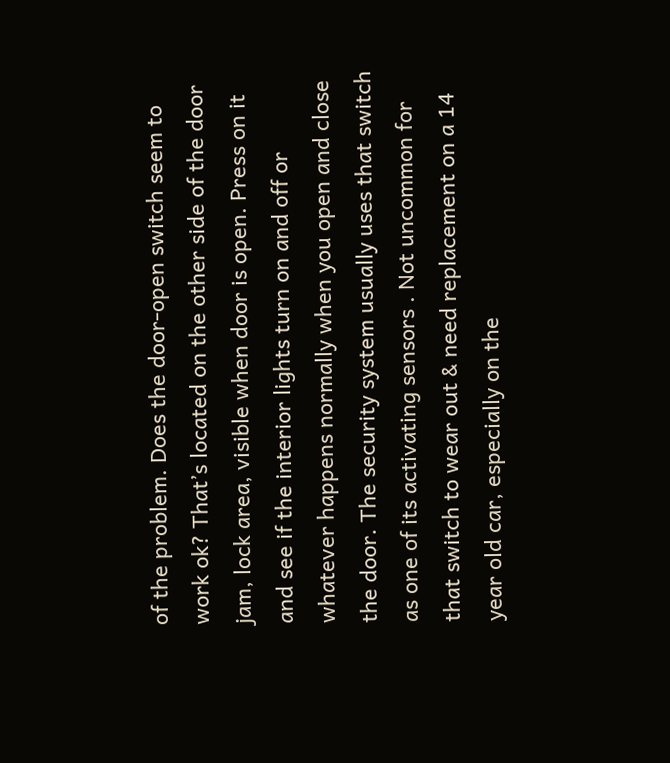of the problem. Does the door-open switch seem to work ok? That’s located on the other side of the door jam, lock area, visible when door is open. Press on it and see if the interior lights turn on and off or whatever happens normally when you open and close the door. The security system usually uses that switch as one of its activating sensors . Not uncommon for that switch to wear out & need replacement on a 14 year old car, especially on the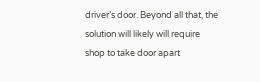driver’s door. Beyond all that, the solution will likely will require shop to take door apart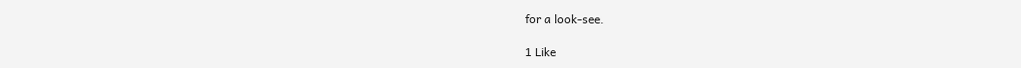for a look-see.

1 Like